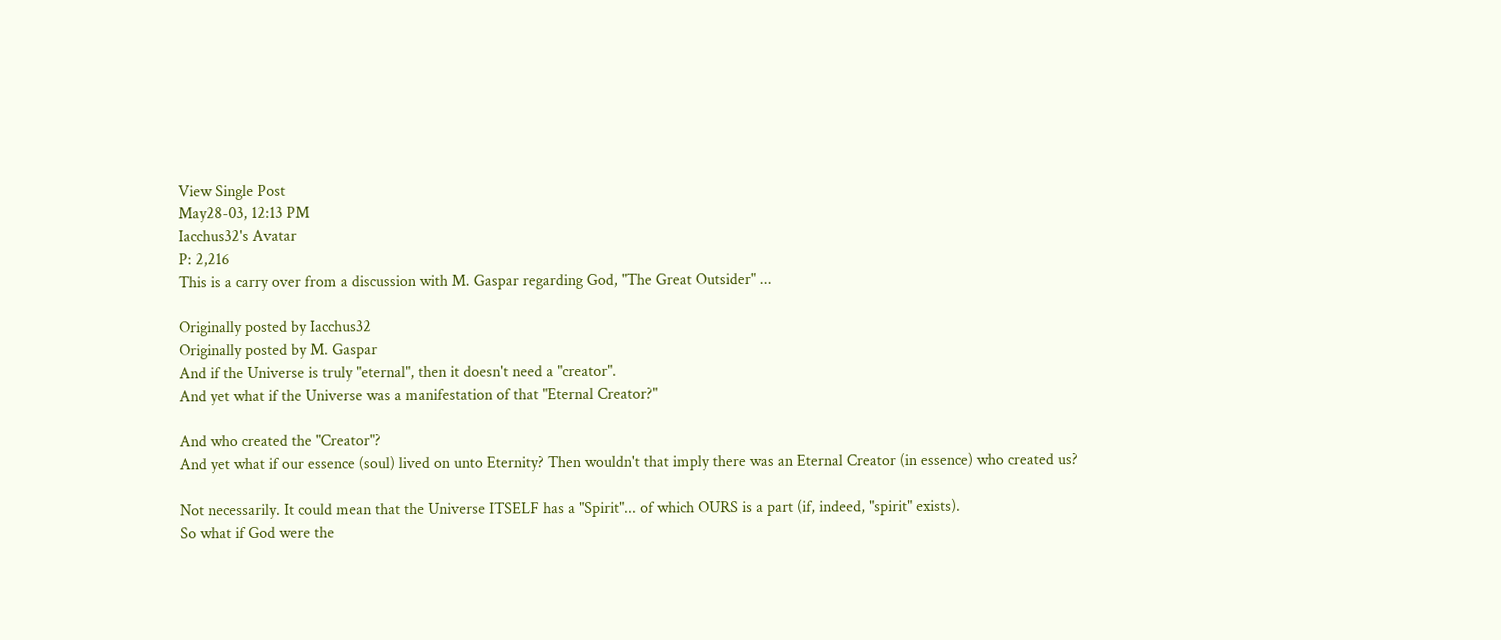View Single Post
May28-03, 12:13 PM
Iacchus32's Avatar
P: 2,216
This is a carry over from a discussion with M. Gaspar regarding God, "The Great Outsider" ...

Originally posted by Iacchus32
Originally posted by M. Gaspar
And if the Universe is truly "eternal", then it doesn't need a "creator".
And yet what if the Universe was a manifestation of that "Eternal Creator?"

And who created the "Creator"?
And yet what if our essence (soul) lived on unto Eternity? Then wouldn't that imply there was an Eternal Creator (in essence) who created us?

Not necessarily. It could mean that the Universe ITSELF has a "Spirit"... of which OURS is a part (if, indeed, "spirit" exists).
So what if God were the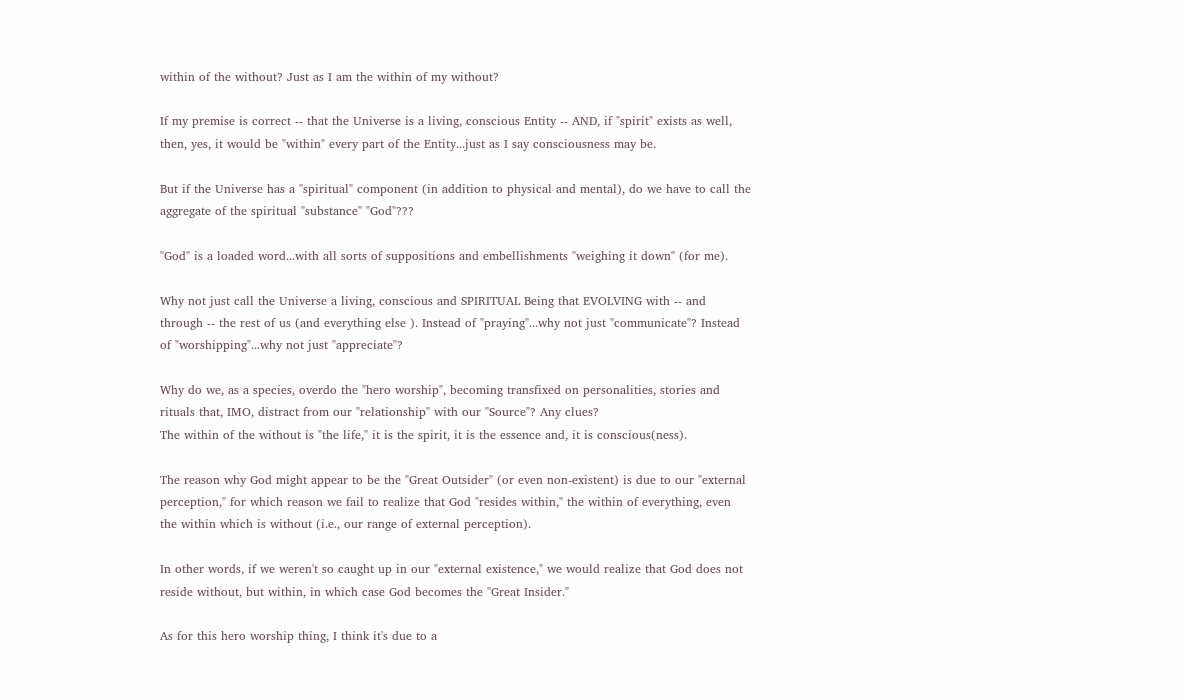within of the without? Just as I am the within of my without?

If my premise is correct -- that the Universe is a living, conscious Entity -- AND, if "spirit" exists as well, then, yes, it would be "within" every part of the Entity...just as I say consciousness may be.

But if the Universe has a "spiritual" component (in addition to physical and mental), do we have to call the aggregate of the spiritual "substance" "God"???

"God" is a loaded word...with all sorts of suppositions and embellishments "weighing it down" (for me).

Why not just call the Universe a living, conscious and SPIRITUAL Being that EVOLVING with -- and through -- the rest of us (and everything else ). Instead of "praying"...why not just "communicate"? Instead of "worshipping"...why not just "appreciate"?

Why do we, as a species, overdo the "hero worship", becoming transfixed on personalities, stories and rituals that, IMO, distract from our "relationship" with our "Source"? Any clues?
The within of the without is "the life," it is the spirit, it is the essence and, it is conscious(ness).

The reason why God might appear to be the "Great Outsider" (or even non-existent) is due to our "external perception," for which reason we fail to realize that God "resides within," the within of everything, even the within which is without (i.e., our range of external perception).

In other words, if we weren't so caught up in our "external existence," we would realize that God does not reside without, but within, in which case God becomes the "Great Insider."

As for this hero worship thing, I think it's due to a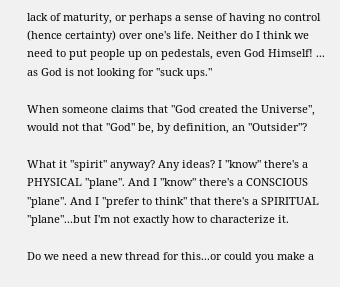lack of maturity, or perhaps a sense of having no control (hence certainty) over one's life. Neither do I think we need to put people up on pedestals, even God Himself! ... as God is not looking for "suck ups."

When someone claims that "God created the Universe", would not that "God" be, by definition, an "Outsider"?

What it "spirit" anyway? Any ideas? I "know" there's a PHYSICAL "plane". And I "know" there's a CONSCIOUS "plane". And I "prefer to think" that there's a SPIRITUAL "plane"...but I'm not exactly how to characterize it.

Do we need a new thread for this...or could you make a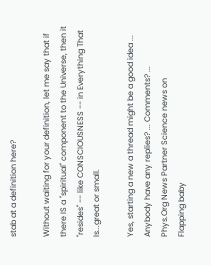stab at a definition here?

Without waiting for your definition, let me say that if there IS a "spiritual" component to the Universe, then it "resides" -- like CONSCIOUSNESS -- in Everything That Is...great or small.

Yes, starting a new a thread might be a good idea ...
Anybody have any replies? ... Comments? ...
Phys.Org News Partner Science news on
Flapping baby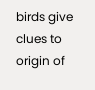birds give clues to origin of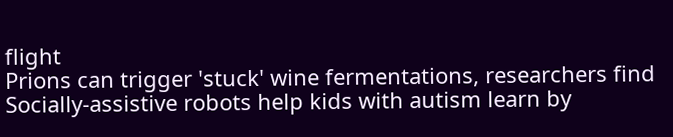flight
Prions can trigger 'stuck' wine fermentations, researchers find
Socially-assistive robots help kids with autism learn by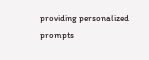providing personalized prompts